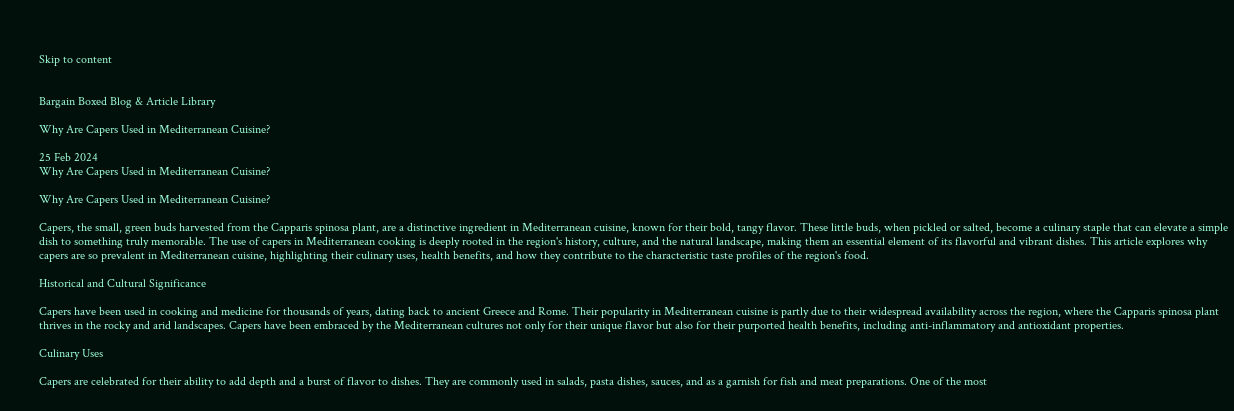Skip to content


Bargain Boxed Blog & Article Library

Why Are Capers Used in Mediterranean Cuisine?

25 Feb 2024
Why Are Capers Used in Mediterranean Cuisine?

Why Are Capers Used in Mediterranean Cuisine?

Capers, the small, green buds harvested from the Capparis spinosa plant, are a distinctive ingredient in Mediterranean cuisine, known for their bold, tangy flavor. These little buds, when pickled or salted, become a culinary staple that can elevate a simple dish to something truly memorable. The use of capers in Mediterranean cooking is deeply rooted in the region's history, culture, and the natural landscape, making them an essential element of its flavorful and vibrant dishes. This article explores why capers are so prevalent in Mediterranean cuisine, highlighting their culinary uses, health benefits, and how they contribute to the characteristic taste profiles of the region's food.

Historical and Cultural Significance

Capers have been used in cooking and medicine for thousands of years, dating back to ancient Greece and Rome. Their popularity in Mediterranean cuisine is partly due to their widespread availability across the region, where the Capparis spinosa plant thrives in the rocky and arid landscapes. Capers have been embraced by the Mediterranean cultures not only for their unique flavor but also for their purported health benefits, including anti-inflammatory and antioxidant properties.

Culinary Uses

Capers are celebrated for their ability to add depth and a burst of flavor to dishes. They are commonly used in salads, pasta dishes, sauces, and as a garnish for fish and meat preparations. One of the most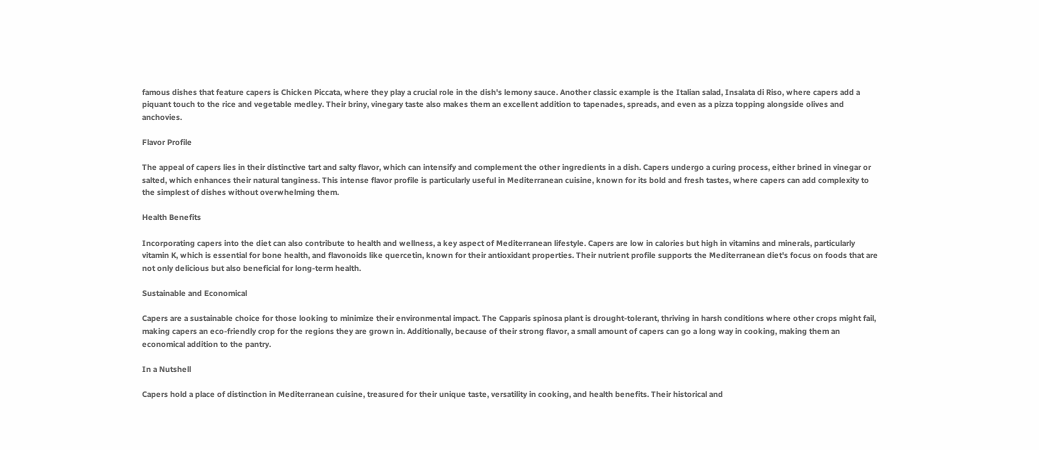famous dishes that feature capers is Chicken Piccata, where they play a crucial role in the dish's lemony sauce. Another classic example is the Italian salad, Insalata di Riso, where capers add a piquant touch to the rice and vegetable medley. Their briny, vinegary taste also makes them an excellent addition to tapenades, spreads, and even as a pizza topping alongside olives and anchovies.

Flavor Profile

The appeal of capers lies in their distinctive tart and salty flavor, which can intensify and complement the other ingredients in a dish. Capers undergo a curing process, either brined in vinegar or salted, which enhances their natural tanginess. This intense flavor profile is particularly useful in Mediterranean cuisine, known for its bold and fresh tastes, where capers can add complexity to the simplest of dishes without overwhelming them.

Health Benefits

Incorporating capers into the diet can also contribute to health and wellness, a key aspect of Mediterranean lifestyle. Capers are low in calories but high in vitamins and minerals, particularly vitamin K, which is essential for bone health, and flavonoids like quercetin, known for their antioxidant properties. Their nutrient profile supports the Mediterranean diet's focus on foods that are not only delicious but also beneficial for long-term health.

Sustainable and Economical

Capers are a sustainable choice for those looking to minimize their environmental impact. The Capparis spinosa plant is drought-tolerant, thriving in harsh conditions where other crops might fail, making capers an eco-friendly crop for the regions they are grown in. Additionally, because of their strong flavor, a small amount of capers can go a long way in cooking, making them an economical addition to the pantry.

In a Nutshell

Capers hold a place of distinction in Mediterranean cuisine, treasured for their unique taste, versatility in cooking, and health benefits. Their historical and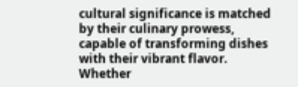cultural significance is matched by their culinary prowess, capable of transforming dishes with their vibrant flavor. Whether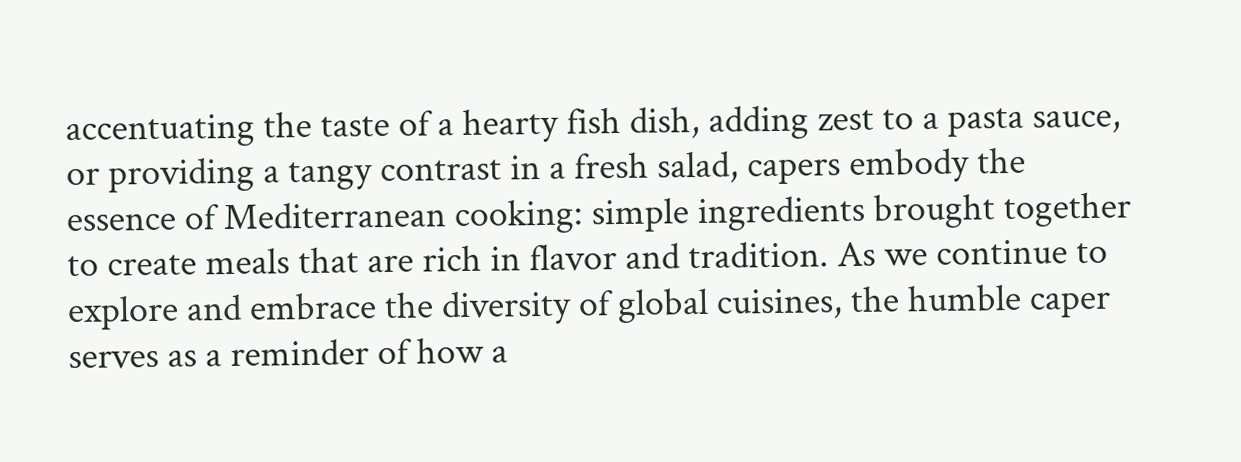accentuating the taste of a hearty fish dish, adding zest to a pasta sauce, or providing a tangy contrast in a fresh salad, capers embody the essence of Mediterranean cooking: simple ingredients brought together to create meals that are rich in flavor and tradition. As we continue to explore and embrace the diversity of global cuisines, the humble caper serves as a reminder of how a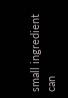small ingredient can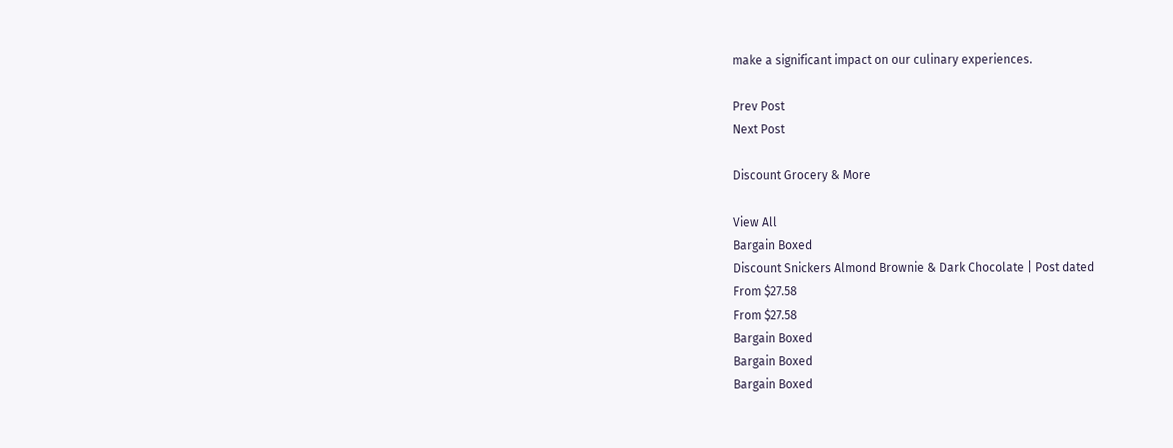make a significant impact on our culinary experiences.

Prev Post
Next Post

Discount Grocery & More

View All
Bargain Boxed
Discount Snickers Almond Brownie & Dark Chocolate | Post dated
From $27.58
From $27.58
Bargain Boxed
Bargain Boxed
Bargain Boxed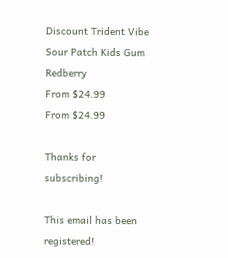Discount Trident Vibe Sour Patch Kids Gum Redberry
From $24.99
From $24.99

Thanks for subscribing!

This email has been registered!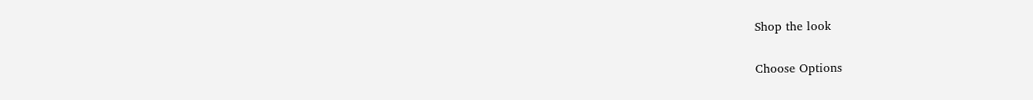Shop the look

Choose Options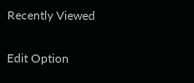Recently Viewed

Edit Option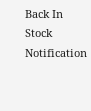Back In Stock Notification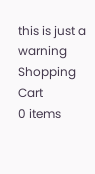this is just a warning
Shopping Cart
0 items